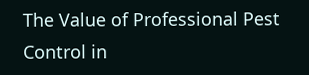The Value of Professional Pest Control in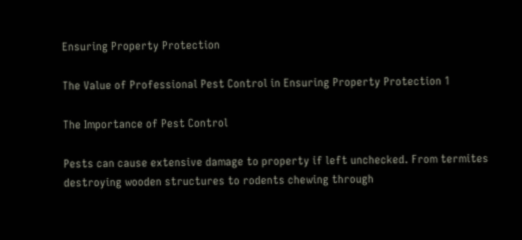Ensuring Property Protection

The Value of Professional Pest Control in Ensuring Property Protection 1

The Importance of Pest Control

Pests can cause extensive damage to property if left unchecked. From termites destroying wooden structures to rodents chewing through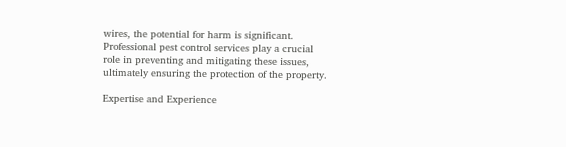wires, the potential for harm is significant. Professional pest control services play a crucial role in preventing and mitigating these issues, ultimately ensuring the protection of the property.

Expertise and Experience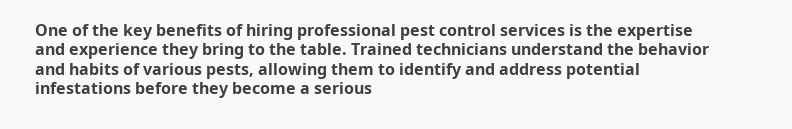One of the key benefits of hiring professional pest control services is the expertise and experience they bring to the table. Trained technicians understand the behavior and habits of various pests, allowing them to identify and address potential infestations before they become a serious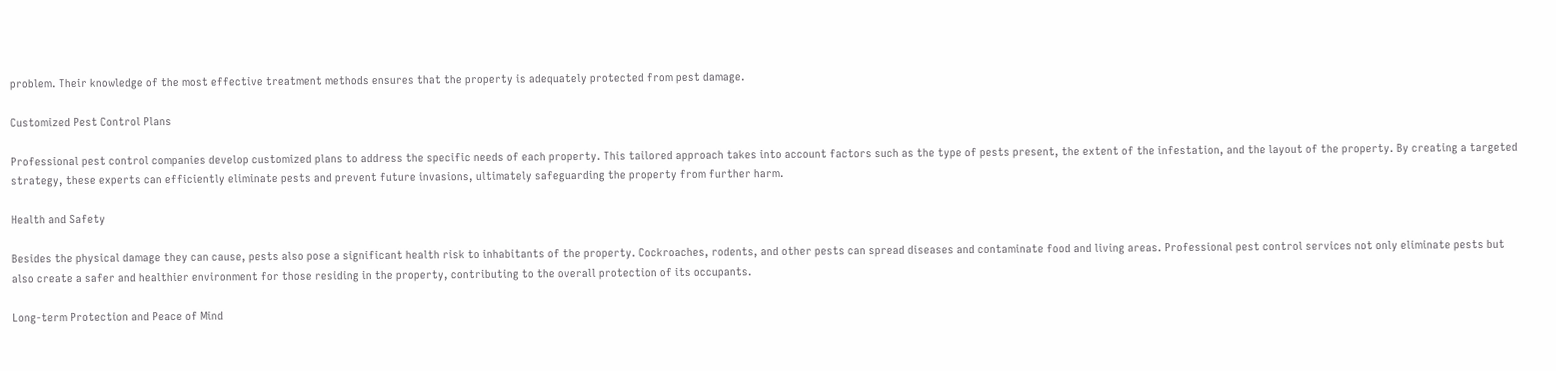problem. Their knowledge of the most effective treatment methods ensures that the property is adequately protected from pest damage.

Customized Pest Control Plans

Professional pest control companies develop customized plans to address the specific needs of each property. This tailored approach takes into account factors such as the type of pests present, the extent of the infestation, and the layout of the property. By creating a targeted strategy, these experts can efficiently eliminate pests and prevent future invasions, ultimately safeguarding the property from further harm.

Health and Safety

Besides the physical damage they can cause, pests also pose a significant health risk to inhabitants of the property. Cockroaches, rodents, and other pests can spread diseases and contaminate food and living areas. Professional pest control services not only eliminate pests but also create a safer and healthier environment for those residing in the property, contributing to the overall protection of its occupants.

Long-term Protection and Peace of Mind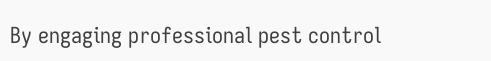By engaging professional pest control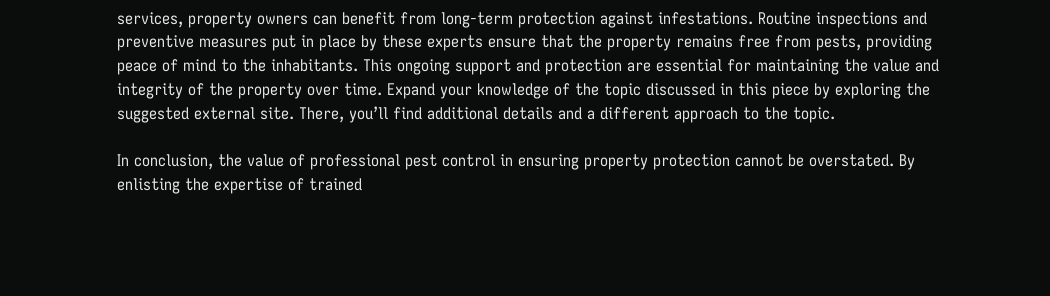services, property owners can benefit from long-term protection against infestations. Routine inspections and preventive measures put in place by these experts ensure that the property remains free from pests, providing peace of mind to the inhabitants. This ongoing support and protection are essential for maintaining the value and integrity of the property over time. Expand your knowledge of the topic discussed in this piece by exploring the suggested external site. There, you’ll find additional details and a different approach to the topic.

In conclusion, the value of professional pest control in ensuring property protection cannot be overstated. By enlisting the expertise of trained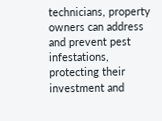technicians, property owners can address and prevent pest infestations, protecting their investment and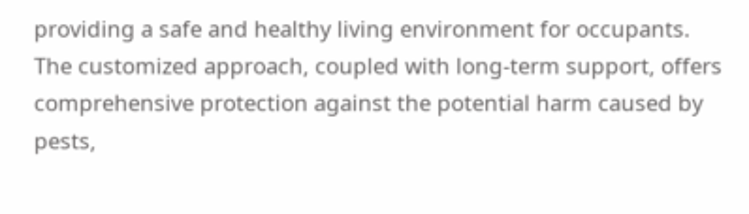providing a safe and healthy living environment for occupants. The customized approach, coupled with long-term support, offers comprehensive protection against the potential harm caused by pests,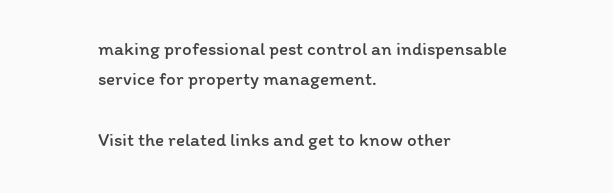making professional pest control an indispensable service for property management.

Visit the related links and get to know other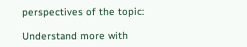perspectives of the topic:

Understand more with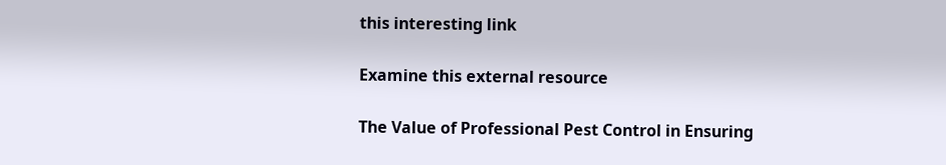this interesting link

Examine this external resource

The Value of Professional Pest Control in Ensuring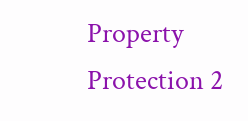Property Protection 2